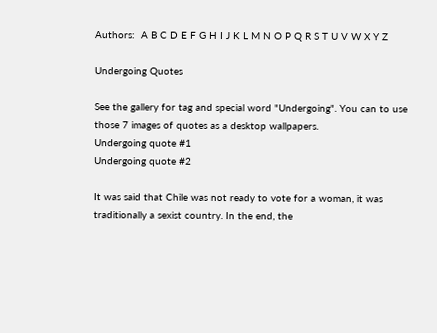Authors:  A B C D E F G H I J K L M N O P Q R S T U V W X Y Z

Undergoing Quotes

See the gallery for tag and special word "Undergoing". You can to use those 7 images of quotes as a desktop wallpapers.
Undergoing quote #1
Undergoing quote #2

It was said that Chile was not ready to vote for a woman, it was traditionally a sexist country. In the end, the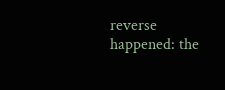reverse happened: the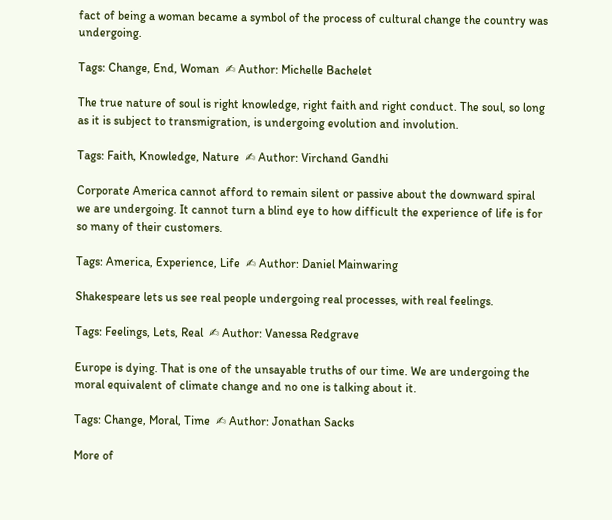fact of being a woman became a symbol of the process of cultural change the country was undergoing.

Tags: Change, End, Woman  ✍ Author: Michelle Bachelet

The true nature of soul is right knowledge, right faith and right conduct. The soul, so long as it is subject to transmigration, is undergoing evolution and involution.

Tags: Faith, Knowledge, Nature  ✍ Author: Virchand Gandhi

Corporate America cannot afford to remain silent or passive about the downward spiral we are undergoing. It cannot turn a blind eye to how difficult the experience of life is for so many of their customers.

Tags: America, Experience, Life  ✍ Author: Daniel Mainwaring

Shakespeare lets us see real people undergoing real processes, with real feelings.

Tags: Feelings, Lets, Real  ✍ Author: Vanessa Redgrave

Europe is dying. That is one of the unsayable truths of our time. We are undergoing the moral equivalent of climate change and no one is talking about it.

Tags: Change, Moral, Time  ✍ Author: Jonathan Sacks

More of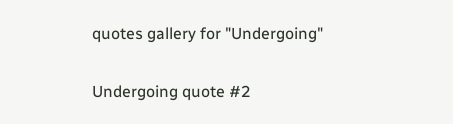quotes gallery for "Undergoing"

Undergoing quote #2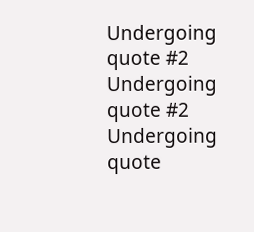Undergoing quote #2
Undergoing quote #2
Undergoing quote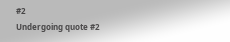#2
Undergoing quote #2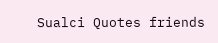Sualci Quotes friends